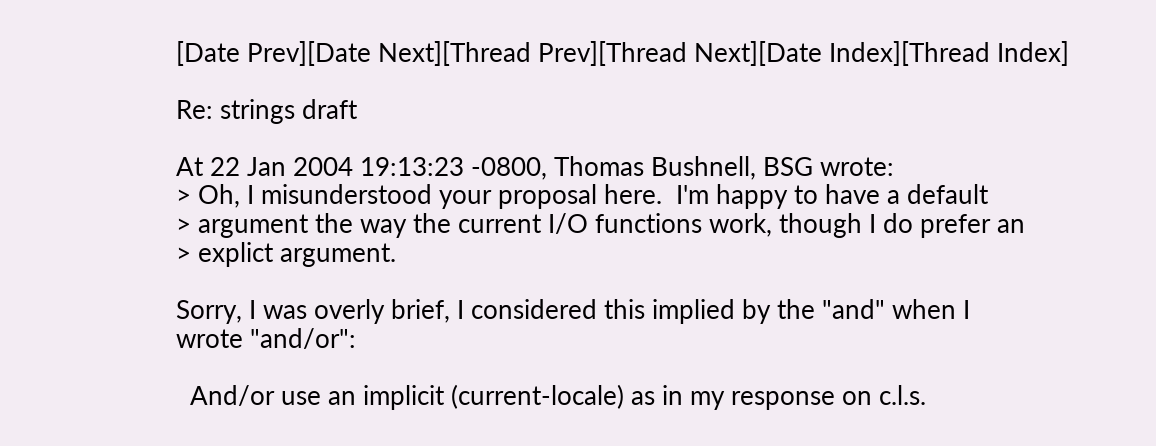[Date Prev][Date Next][Thread Prev][Thread Next][Date Index][Thread Index]

Re: strings draft

At 22 Jan 2004 19:13:23 -0800, Thomas Bushnell, BSG wrote:
> Oh, I misunderstood your proposal here.  I'm happy to have a default
> argument the way the current I/O functions work, though I do prefer an
> explict argument.

Sorry, I was overly brief, I considered this implied by the "and" when I
wrote "and/or":

  And/or use an implicit (current-locale) as in my response on c.l.s.